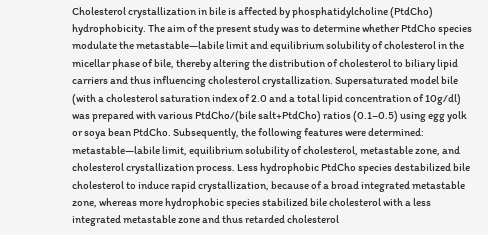Cholesterol crystallization in bile is affected by phosphatidylcholine (PtdCho) hydrophobicity. The aim of the present study was to determine whether PtdCho species modulate the metastable—labile limit and equilibrium solubility of cholesterol in the micellar phase of bile, thereby altering the distribution of cholesterol to biliary lipid carriers and thus influencing cholesterol crystallization. Supersaturated model bile (with a cholesterol saturation index of 2.0 and a total lipid concentration of 10g/dl) was prepared with various PtdCho/(bile salt+PtdCho) ratios (0.1–0.5) using egg yolk or soya bean PtdCho. Subsequently, the following features were determined: metastable—labile limit, equilibrium solubility of cholesterol, metastable zone, and cholesterol crystallization process. Less hydrophobic PtdCho species destabilized bile cholesterol to induce rapid crystallization, because of a broad integrated metastable zone, whereas more hydrophobic species stabilized bile cholesterol with a less integrated metastable zone and thus retarded cholesterol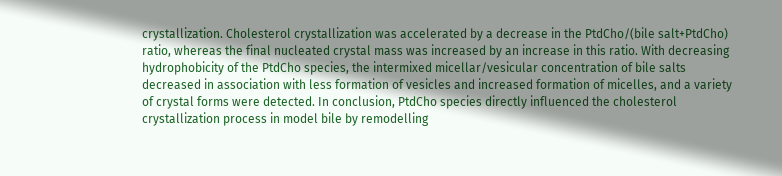crystallization. Cholesterol crystallization was accelerated by a decrease in the PtdCho/(bile salt+PtdCho) ratio, whereas the final nucleated crystal mass was increased by an increase in this ratio. With decreasing hydrophobicity of the PtdCho species, the intermixed micellar/vesicular concentration of bile salts decreased in association with less formation of vesicles and increased formation of micelles, and a variety of crystal forms were detected. In conclusion, PtdCho species directly influenced the cholesterol crystallization process in model bile by remodelling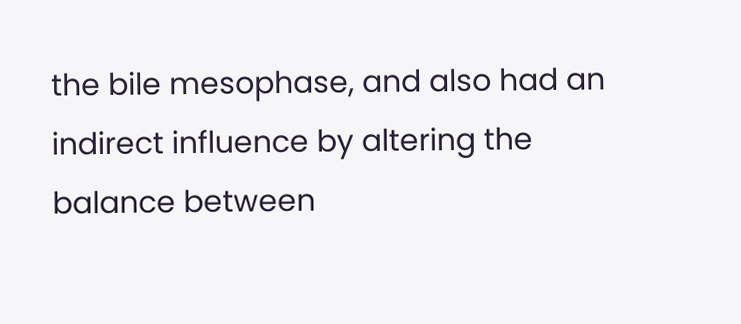the bile mesophase, and also had an indirect influence by altering the balance between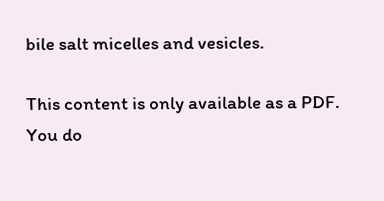bile salt micelles and vesicles.

This content is only available as a PDF.
You do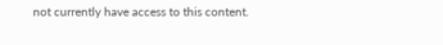not currently have access to this content.